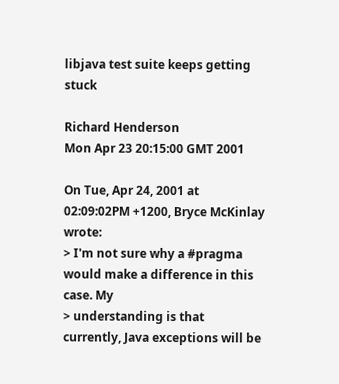libjava test suite keeps getting stuck

Richard Henderson
Mon Apr 23 20:15:00 GMT 2001

On Tue, Apr 24, 2001 at 02:09:02PM +1200, Bryce McKinlay wrote:
> I'm not sure why a #pragma would make a difference in this case. My
> understanding is that currently, Java exceptions will be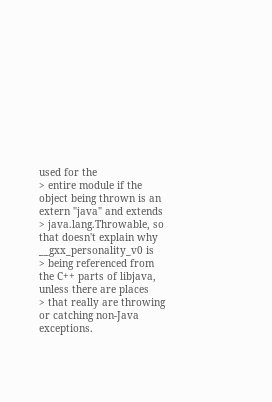used for the
> entire module if the object being thrown is an extern "java" and extends
> java.lang.Throwable, so that doesn't explain why __gxx_personality_v0 is
> being referenced from the C++ parts of libjava, unless there are places
> that really are throwing or catching non-Java exceptions.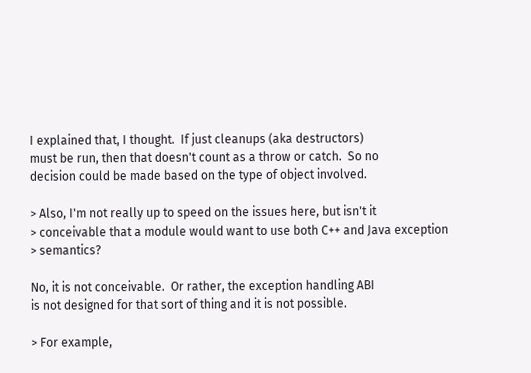I explained that, I thought.  If just cleanups (aka destructors)
must be run, then that doesn't count as a throw or catch.  So no
decision could be made based on the type of object involved.

> Also, I'm not really up to speed on the issues here, but isn't it
> conceivable that a module would want to use both C++ and Java exception
> semantics?

No, it is not conceivable.  Or rather, the exception handling ABI
is not designed for that sort of thing and it is not possible.

> For example,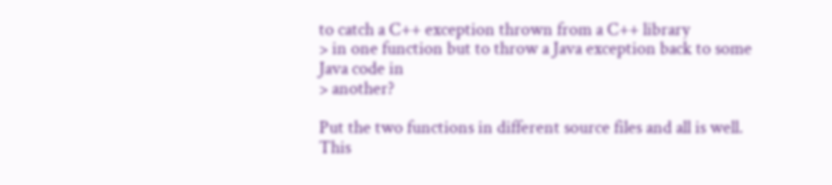to catch a C++ exception thrown from a C++ library
> in one function but to throw a Java exception back to some Java code in
> another?

Put the two functions in different source files and all is well.
This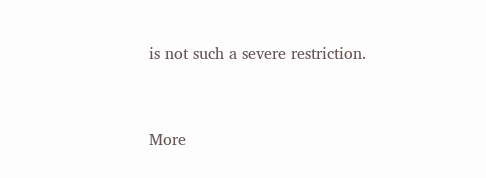is not such a severe restriction.


More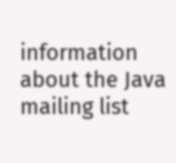information about the Java mailing list